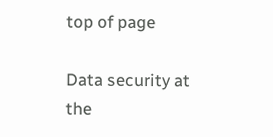top of page

Data security at the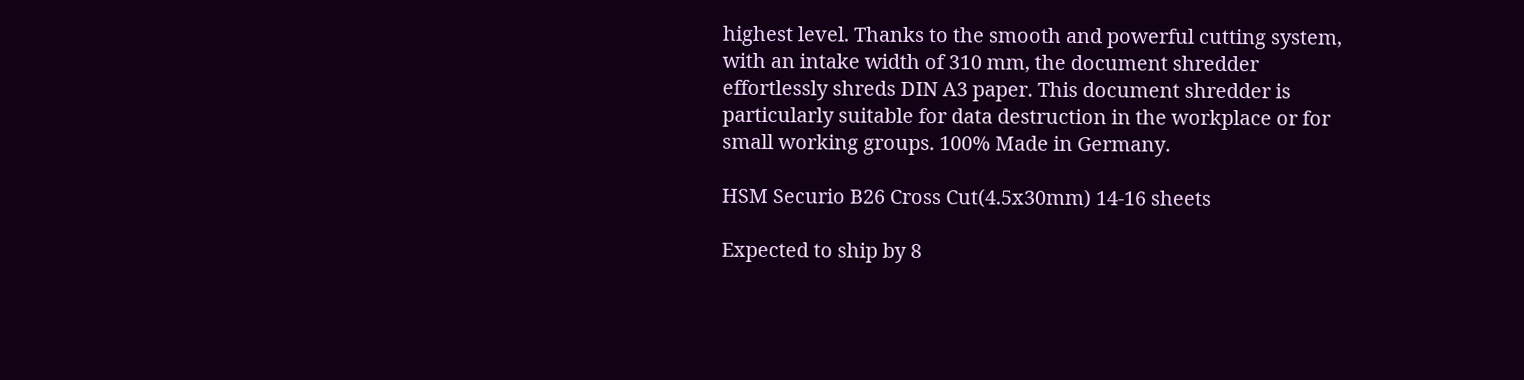highest level. Thanks to the smooth and powerful cutting system, with an intake width of 310 mm, the document shredder effortlessly shreds DIN A3 paper. This document shredder is particularly suitable for data destruction in the workplace or for small working groups. 100% Made in Germany.

HSM Securio B26 Cross Cut(4.5x30mm) 14-16 sheets

Expected to ship by 8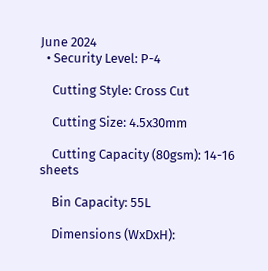June 2024
  • Security Level: P-4

    Cutting Style: Cross Cut

    Cutting Size: 4.5x30mm

    Cutting Capacity (80gsm): 14-16 sheets

    Bin Capacity: 55L

    Dimensions (WxDxH):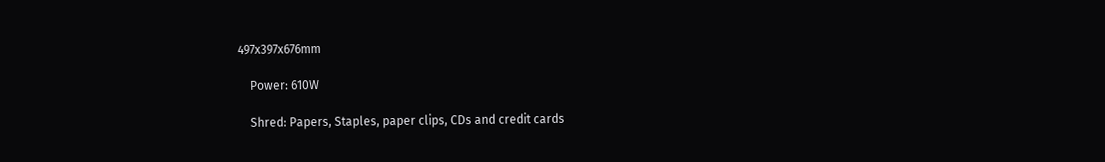497x397x676mm

    Power: 610W

    Shred: Papers, Staples, paper clips, CDs and credit cards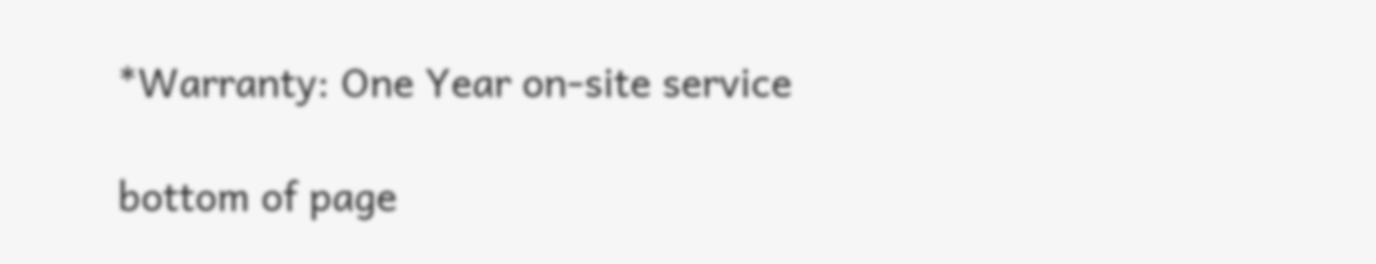*Warranty: One Year on-site service

bottom of page